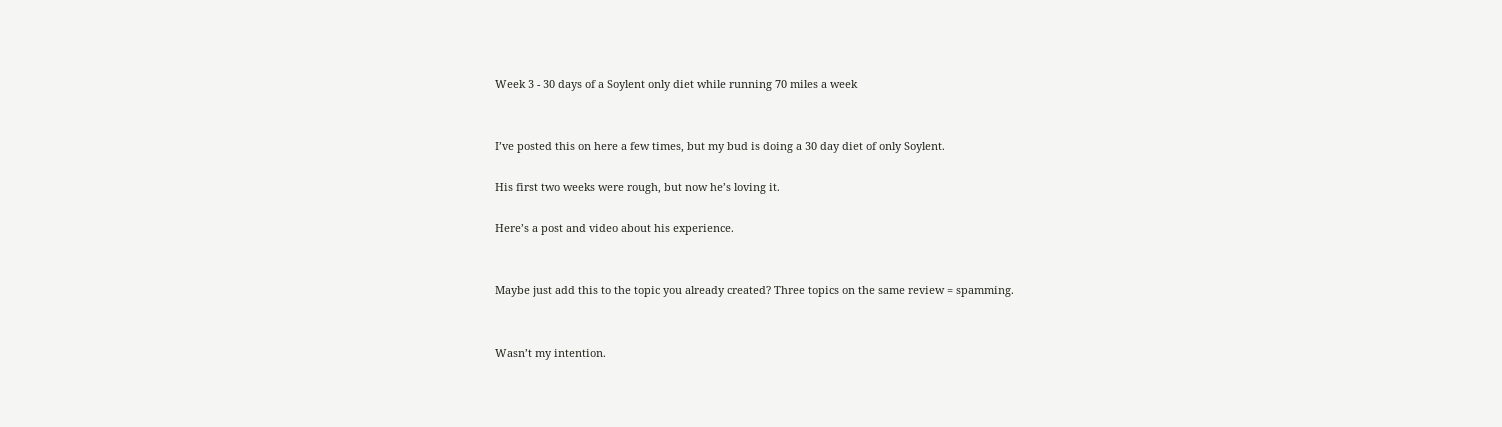Week 3 - 30 days of a Soylent only diet while running 70 miles a week


I’ve posted this on here a few times, but my bud is doing a 30 day diet of only Soylent.

His first two weeks were rough, but now he’s loving it.

Here’s a post and video about his experience.


Maybe just add this to the topic you already created? Three topics on the same review = spamming.


Wasn’t my intention.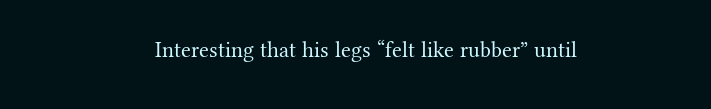Interesting that his legs “felt like rubber” until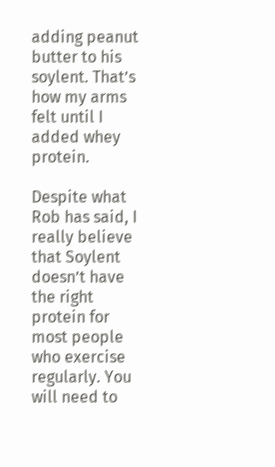adding peanut butter to his soylent. That’s how my arms felt until I added whey protein.

Despite what Rob has said, I really believe that Soylent doesn’t have the right protein for most people who exercise regularly. You will need to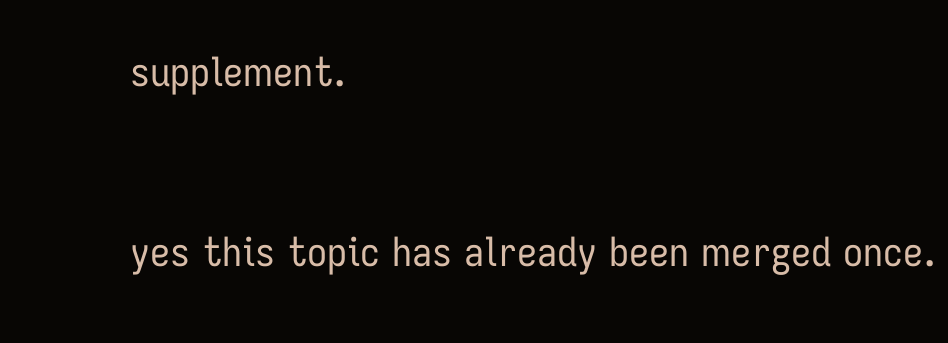supplement.


yes this topic has already been merged once.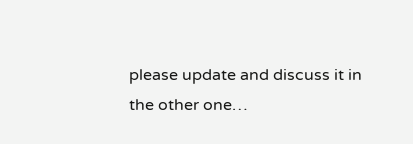please update and discuss it in the other one…